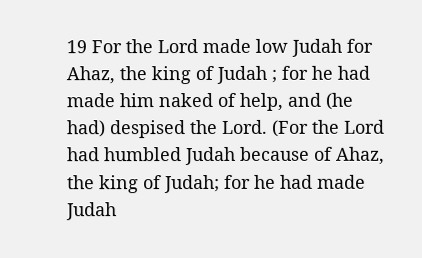19 For the Lord made low Judah for Ahaz, the king of Judah ; for he had made him naked of help, and (he had) despised the Lord. (For the Lord had humbled Judah because of Ahaz, the king of Judah; for he had made Judah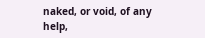naked, or void, of any help,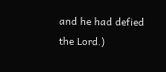and he had defied the Lord.)